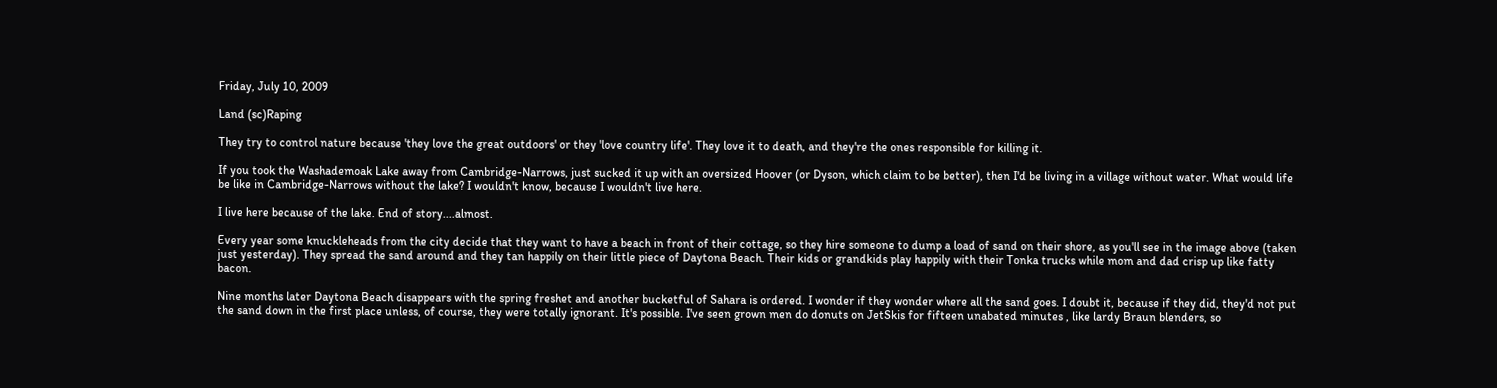Friday, July 10, 2009

Land (sc)Raping

They try to control nature because 'they love the great outdoors' or they 'love country life'. They love it to death, and they're the ones responsible for killing it.

If you took the Washademoak Lake away from Cambridge-Narrows, just sucked it up with an oversized Hoover (or Dyson, which claim to be better), then I'd be living in a village without water. What would life be like in Cambridge-Narrows without the lake? I wouldn't know, because I wouldn't live here.

I live here because of the lake. End of story....almost.

Every year some knuckleheads from the city decide that they want to have a beach in front of their cottage, so they hire someone to dump a load of sand on their shore, as you'll see in the image above (taken just yesterday). They spread the sand around and they tan happily on their little piece of Daytona Beach. Their kids or grandkids play happily with their Tonka trucks while mom and dad crisp up like fatty bacon.

Nine months later Daytona Beach disappears with the spring freshet and another bucketful of Sahara is ordered. I wonder if they wonder where all the sand goes. I doubt it, because if they did, they'd not put the sand down in the first place unless, of course, they were totally ignorant. It's possible. I've seen grown men do donuts on JetSkis for fifteen unabated minutes , like lardy Braun blenders, so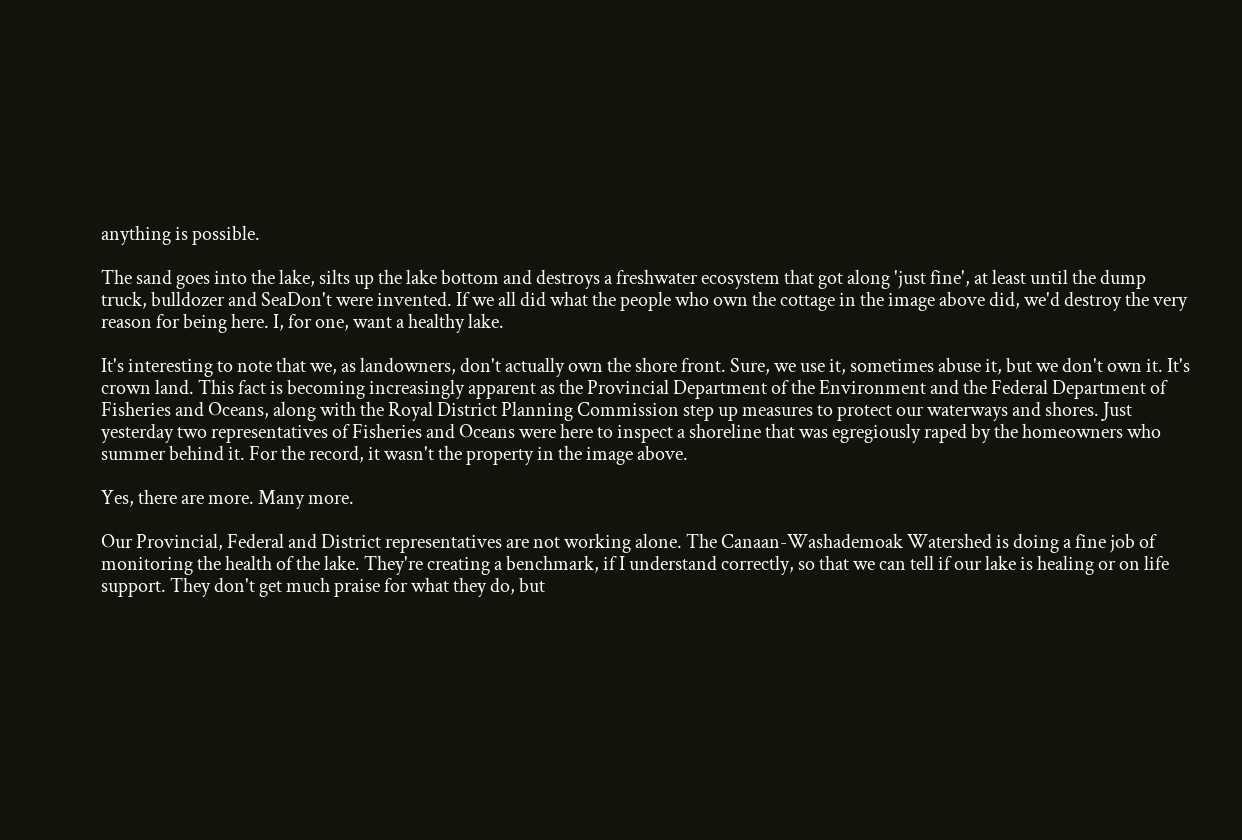anything is possible.

The sand goes into the lake, silts up the lake bottom and destroys a freshwater ecosystem that got along 'just fine', at least until the dump truck, bulldozer and SeaDon't were invented. If we all did what the people who own the cottage in the image above did, we'd destroy the very reason for being here. I, for one, want a healthy lake.

It's interesting to note that we, as landowners, don't actually own the shore front. Sure, we use it, sometimes abuse it, but we don't own it. It's crown land. This fact is becoming increasingly apparent as the Provincial Department of the Environment and the Federal Department of Fisheries and Oceans, along with the Royal District Planning Commission step up measures to protect our waterways and shores. Just yesterday two representatives of Fisheries and Oceans were here to inspect a shoreline that was egregiously raped by the homeowners who summer behind it. For the record, it wasn't the property in the image above.

Yes, there are more. Many more.

Our Provincial, Federal and District representatives are not working alone. The Canaan-Washademoak Watershed is doing a fine job of monitoring the health of the lake. They're creating a benchmark, if I understand correctly, so that we can tell if our lake is healing or on life support. They don't get much praise for what they do, but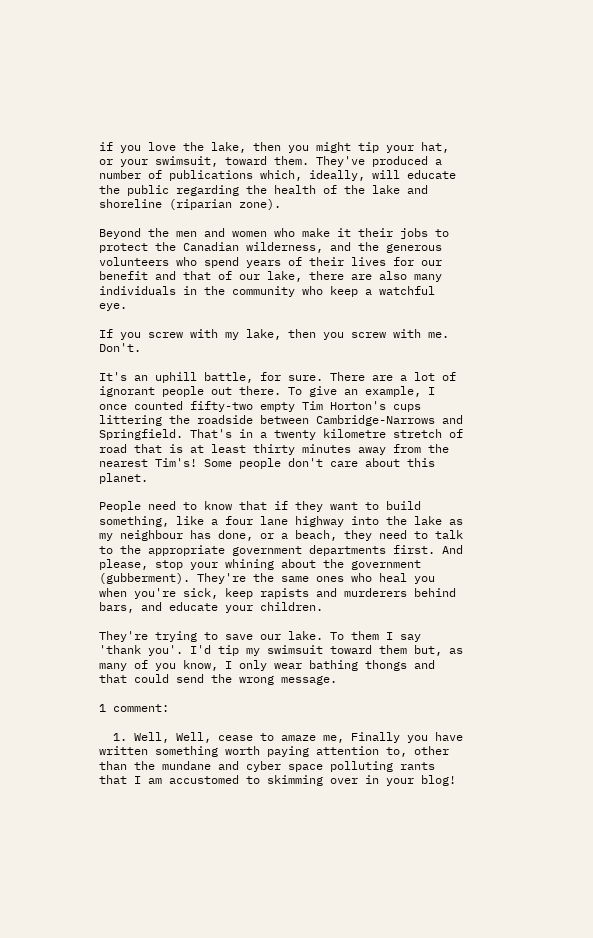if you love the lake, then you might tip your hat, or your swimsuit, toward them. They've produced a number of publications which, ideally, will educate the public regarding the health of the lake and shoreline (riparian zone).

Beyond the men and women who make it their jobs to protect the Canadian wilderness, and the generous volunteers who spend years of their lives for our benefit and that of our lake, there are also many individuals in the community who keep a watchful eye.

If you screw with my lake, then you screw with me. Don't.

It's an uphill battle, for sure. There are a lot of ignorant people out there. To give an example, I once counted fifty-two empty Tim Horton's cups littering the roadside between Cambridge-Narrows and Springfield. That's in a twenty kilometre stretch of road that is at least thirty minutes away from the nearest Tim's! Some people don't care about this planet.

People need to know that if they want to build something, like a four lane highway into the lake as my neighbour has done, or a beach, they need to talk to the appropriate government departments first. And please, stop your whining about the government (gubberment). They're the same ones who heal you when you're sick, keep rapists and murderers behind bars, and educate your children.

They're trying to save our lake. To them I say 'thank you'. I'd tip my swimsuit toward them but, as many of you know, I only wear bathing thongs and that could send the wrong message.

1 comment:

  1. Well, Well, cease to amaze me, Finally you have written something worth paying attention to, other than the mundane and cyber space polluting rants that I am accustomed to skimming over in your blog!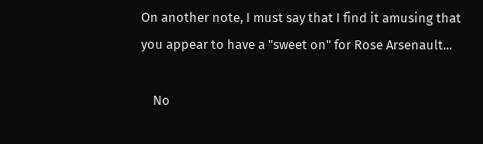On another note, I must say that I find it amusing that you appear to have a "sweet on" for Rose Arsenault...

    No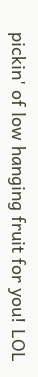pickin' of low hanging fruit for you! LOL